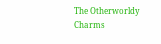The Otherworldy Charms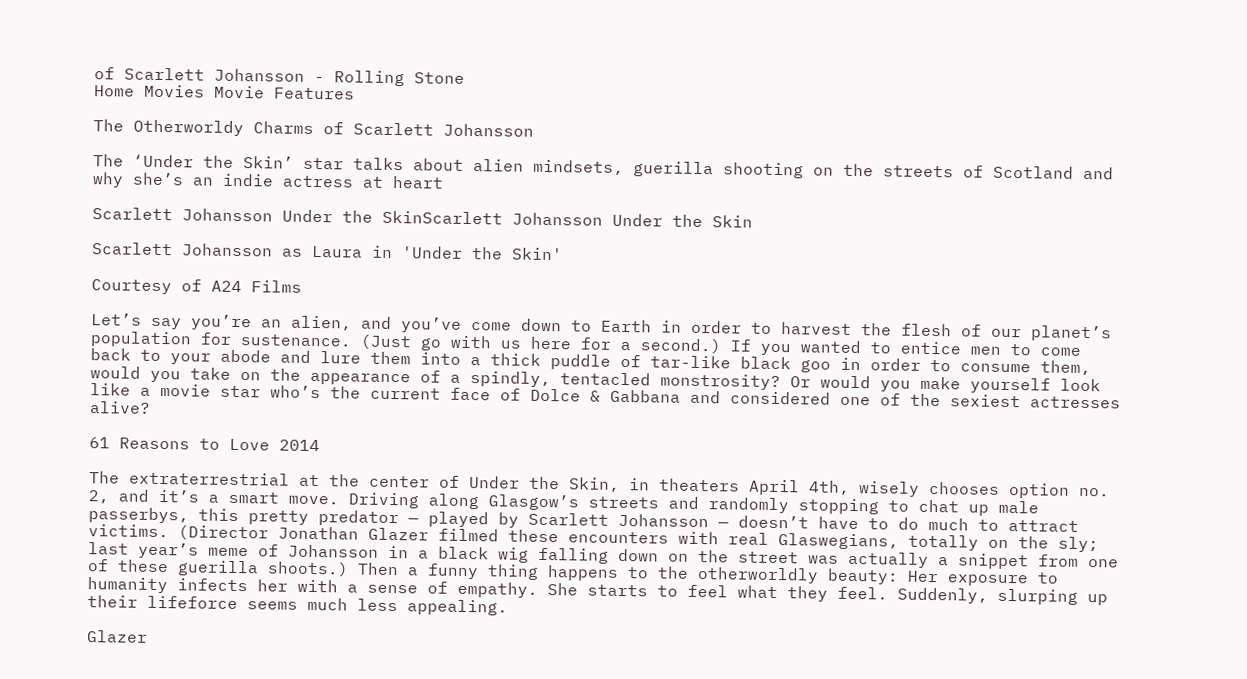of Scarlett Johansson - Rolling Stone
Home Movies Movie Features

The Otherworldy Charms of Scarlett Johansson

The ‘Under the Skin’ star talks about alien mindsets, guerilla shooting on the streets of Scotland and why she’s an indie actress at heart

Scarlett Johansson Under the SkinScarlett Johansson Under the Skin

Scarlett Johansson as Laura in 'Under the Skin'

Courtesy of A24 Films

Let’s say you’re an alien, and you’ve come down to Earth in order to harvest the flesh of our planet’s population for sustenance. (Just go with us here for a second.) If you wanted to entice men to come back to your abode and lure them into a thick puddle of tar-like black goo in order to consume them, would you take on the appearance of a spindly, tentacled monstrosity? Or would you make yourself look like a movie star who’s the current face of Dolce & Gabbana and considered one of the sexiest actresses alive?

61 Reasons to Love 2014

The extraterrestrial at the center of Under the Skin, in theaters April 4th, wisely chooses option no. 2, and it’s a smart move. Driving along Glasgow’s streets and randomly stopping to chat up male passerbys, this pretty predator — played by Scarlett Johansson — doesn’t have to do much to attract victims. (Director Jonathan Glazer filmed these encounters with real Glaswegians, totally on the sly; last year’s meme of Johansson in a black wig falling down on the street was actually a snippet from one of these guerilla shoots.) Then a funny thing happens to the otherworldly beauty: Her exposure to humanity infects her with a sense of empathy. She starts to feel what they feel. Suddenly, slurping up their lifeforce seems much less appealing.

Glazer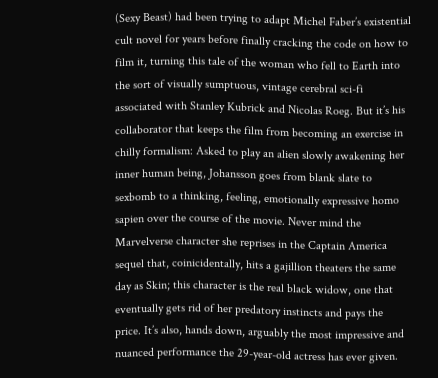(Sexy Beast) had been trying to adapt Michel Faber’s existential cult novel for years before finally cracking the code on how to film it, turning this tale of the woman who fell to Earth into the sort of visually sumptuous, vintage cerebral sci-fi associated with Stanley Kubrick and Nicolas Roeg. But it’s his collaborator that keeps the film from becoming an exercise in chilly formalism: Asked to play an alien slowly awakening her inner human being, Johansson goes from blank slate to sexbomb to a thinking, feeling, emotionally expressive homo sapien over the course of the movie. Never mind the Marvelverse character she reprises in the Captain America sequel that, coinicidentally, hits a gajillion theaters the same day as Skin; this character is the real black widow, one that eventually gets rid of her predatory instincts and pays the price. It’s also, hands down, arguably the most impressive and nuanced performance the 29-year-old actress has ever given.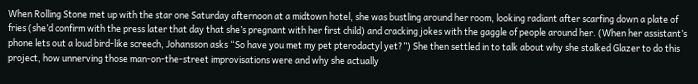When Rolling Stone met up with the star one Saturday afternoon at a midtown hotel, she was bustling around her room, looking radiant after scarfing down a plate of fries (she’d confirm with the press later that day that she’s pregnant with her first child) and cracking jokes with the gaggle of people around her. (When her assistant’s phone lets out a loud bird-like screech, Johansson asks “So have you met my pet pterodactyl yet?”) She then settled in to talk about why she stalked Glazer to do this project, how unnerving those man-on-the-street improvisations were and why she actually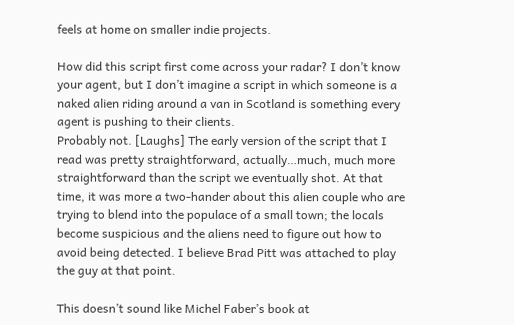feels at home on smaller indie projects.

How did this script first come across your radar? I don’t know your agent, but I don’t imagine a script in which someone is a naked alien riding around a van in Scotland is something every agent is pushing to their clients.
Probably not. [Laughs] The early version of the script that I read was pretty straightforward, actually…much, much more straightforward than the script we eventually shot. At that time, it was more a two-hander about this alien couple who are trying to blend into the populace of a small town; the locals become suspicious and the aliens need to figure out how to avoid being detected. I believe Brad Pitt was attached to play the guy at that point.

This doesn’t sound like Michel Faber’s book at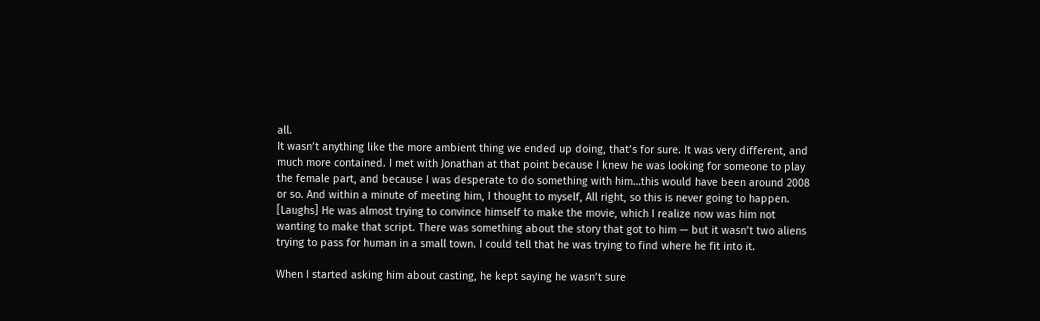all.
It wasn’t anything like the more ambient thing we ended up doing, that’s for sure. It was very different, and much more contained. I met with Jonathan at that point because I knew he was looking for someone to play the female part, and because I was desperate to do something with him…this would have been around 2008 or so. And within a minute of meeting him, I thought to myself, All right, so this is never going to happen. [Laughs] He was almost trying to convince himself to make the movie, which I realize now was him not wanting to make that script. There was something about the story that got to him — but it wasn’t two aliens trying to pass for human in a small town. I could tell that he was trying to find where he fit into it.

When I started asking him about casting, he kept saying he wasn’t sure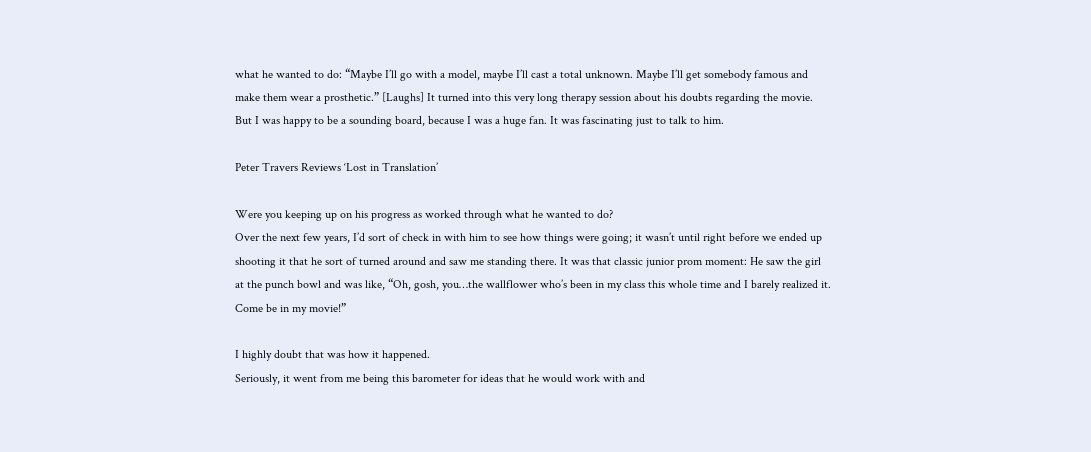what he wanted to do: “Maybe I’ll go with a model, maybe I’ll cast a total unknown. Maybe I’ll get somebody famous and make them wear a prosthetic.” [Laughs] It turned into this very long therapy session about his doubts regarding the movie. But I was happy to be a sounding board, because I was a huge fan. It was fascinating just to talk to him.

Peter Travers Reviews ‘Lost in Translation’

Were you keeping up on his progress as worked through what he wanted to do?
Over the next few years, I’d sort of check in with him to see how things were going; it wasn’t until right before we ended up shooting it that he sort of turned around and saw me standing there. It was that classic junior prom moment: He saw the girl at the punch bowl and was like, “Oh, gosh, you…the wallflower who’s been in my class this whole time and I barely realized it. Come be in my movie!”

I highly doubt that was how it happened.
Seriously, it went from me being this barometer for ideas that he would work with and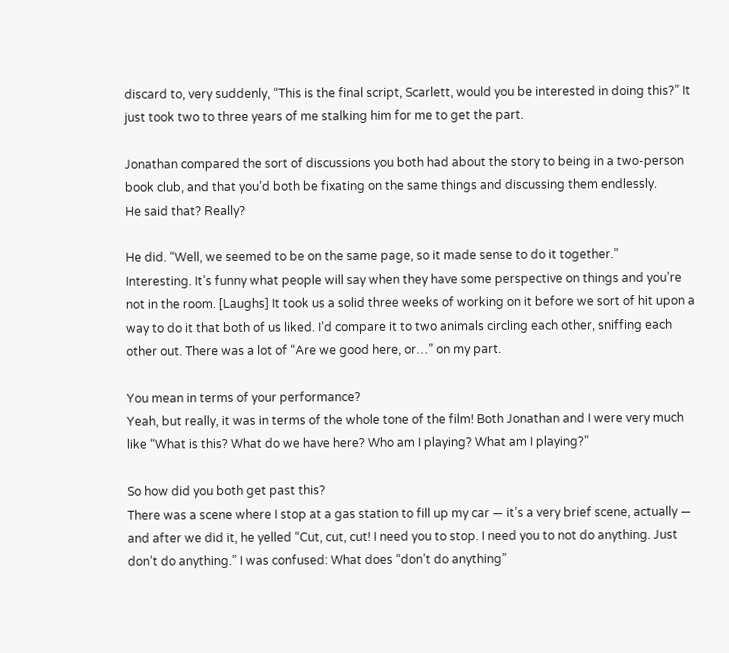discard to, very suddenly, “This is the final script, Scarlett, would you be interested in doing this?” It just took two to three years of me stalking him for me to get the part.

Jonathan compared the sort of discussions you both had about the story to being in a two-person book club, and that you’d both be fixating on the same things and discussing them endlessly.
He said that? Really?

He did. “Well, we seemed to be on the same page, so it made sense to do it together.”
Interesting. It’s funny what people will say when they have some perspective on things and you’re not in the room. [Laughs] It took us a solid three weeks of working on it before we sort of hit upon a way to do it that both of us liked. I’d compare it to two animals circling each other, sniffing each other out. There was a lot of “Are we good here, or…” on my part.

You mean in terms of your performance?
Yeah, but really, it was in terms of the whole tone of the film! Both Jonathan and I were very much like “What is this? What do we have here? Who am I playing? What am I playing?”

So how did you both get past this?
There was a scene where I stop at a gas station to fill up my car — it’s a very brief scene, actually — and after we did it, he yelled “Cut, cut, cut! I need you to stop. I need you to not do anything. Just don’t do anything.” I was confused: What does “don’t do anything”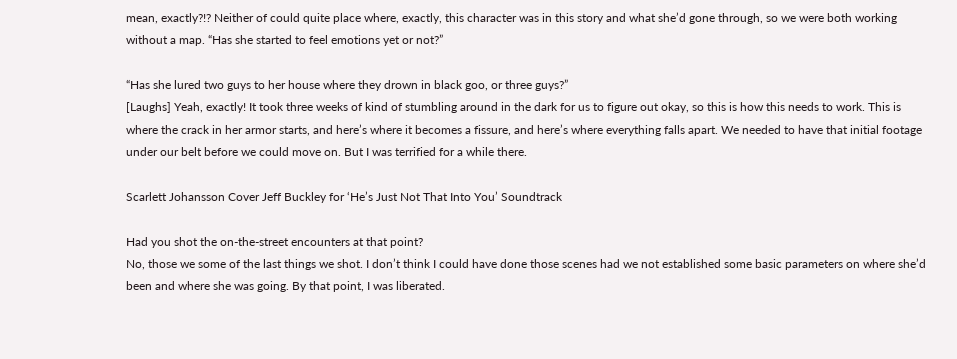mean, exactly?!? Neither of could quite place where, exactly, this character was in this story and what she’d gone through, so we were both working without a map. “Has she started to feel emotions yet or not?”

“Has she lured two guys to her house where they drown in black goo, or three guys?”
[Laughs] Yeah, exactly! It took three weeks of kind of stumbling around in the dark for us to figure out okay, so this is how this needs to work. This is where the crack in her armor starts, and here’s where it becomes a fissure, and here’s where everything falls apart. We needed to have that initial footage under our belt before we could move on. But I was terrified for a while there.

Scarlett Johansson Cover Jeff Buckley for ‘He’s Just Not That Into You’ Soundtrack

Had you shot the on-the-street encounters at that point?
No, those we some of the last things we shot. I don’t think I could have done those scenes had we not established some basic parameters on where she’d been and where she was going. By that point, I was liberated.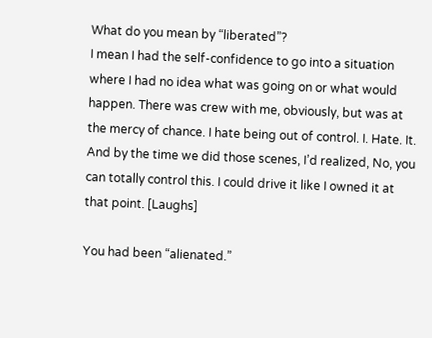What do you mean by “liberated”?
I mean I had the self-confidence to go into a situation where I had no idea what was going on or what would happen. There was crew with me, obviously, but was at the mercy of chance. I hate being out of control. I. Hate. It. And by the time we did those scenes, I’d realized, No, you can totally control this. I could drive it like I owned it at that point. [Laughs]

You had been “alienated.”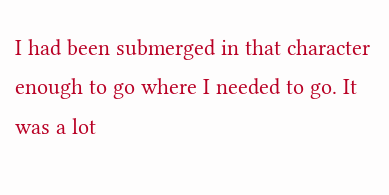I had been submerged in that character enough to go where I needed to go. It was a lot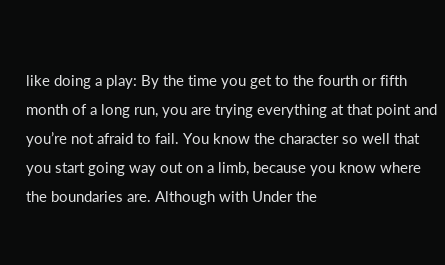like doing a play: By the time you get to the fourth or fifth month of a long run, you are trying everything at that point and you’re not afraid to fail. You know the character so well that you start going way out on a limb, because you know where the boundaries are. Although with Under the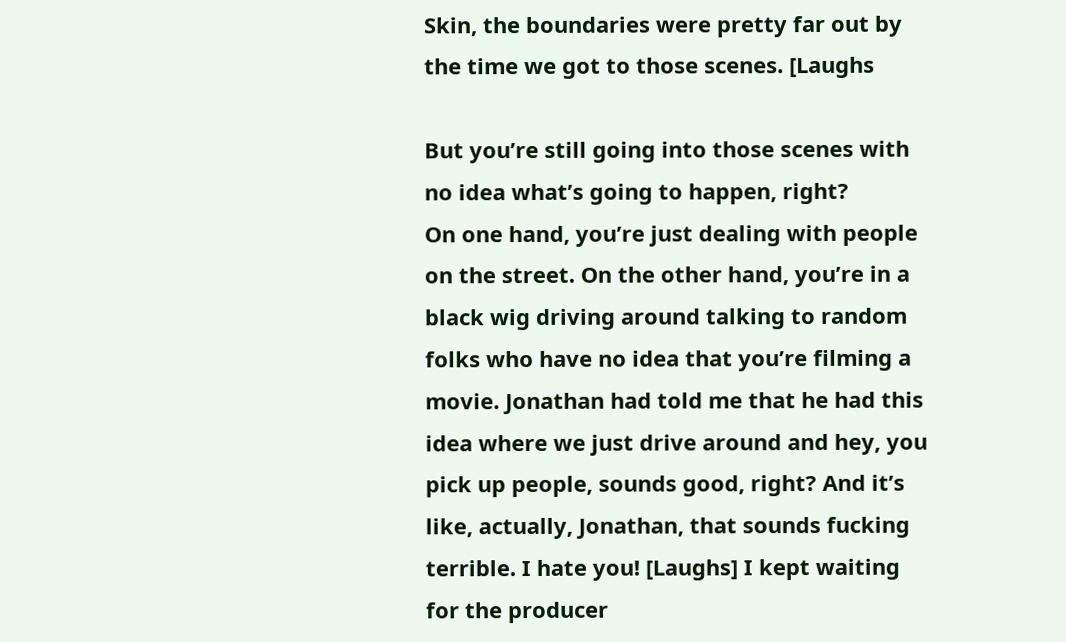Skin, the boundaries were pretty far out by the time we got to those scenes. [Laughs

But you’re still going into those scenes with no idea what’s going to happen, right?
On one hand, you’re just dealing with people on the street. On the other hand, you’re in a black wig driving around talking to random folks who have no idea that you’re filming a movie. Jonathan had told me that he had this idea where we just drive around and hey, you pick up people, sounds good, right? And it’s like, actually, Jonathan, that sounds fucking terrible. I hate you! [Laughs] I kept waiting for the producer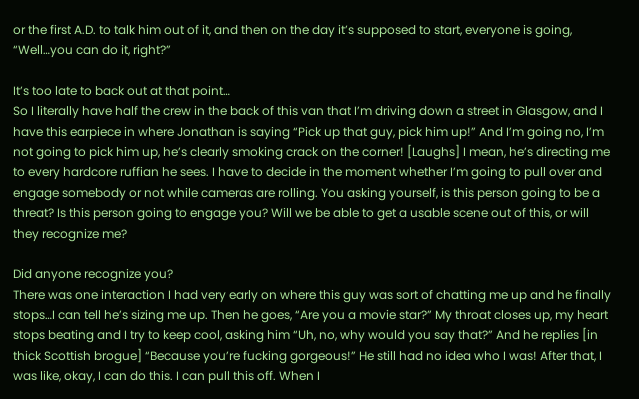or the first A.D. to talk him out of it, and then on the day it’s supposed to start, everyone is going, “Well…you can do it, right?”

It’s too late to back out at that point…
So I literally have half the crew in the back of this van that I’m driving down a street in Glasgow, and I have this earpiece in where Jonathan is saying “Pick up that guy, pick him up!” And I’m going no, I’m not going to pick him up, he’s clearly smoking crack on the corner! [Laughs] I mean, he’s directing me to every hardcore ruffian he sees. I have to decide in the moment whether I’m going to pull over and engage somebody or not while cameras are rolling. You asking yourself, is this person going to be a threat? Is this person going to engage you? Will we be able to get a usable scene out of this, or will they recognize me?

Did anyone recognize you?
There was one interaction I had very early on where this guy was sort of chatting me up and he finally stops…I can tell he’s sizing me up. Then he goes, “Are you a movie star?” My throat closes up, my heart stops beating and I try to keep cool, asking him “Uh, no, why would you say that?” And he replies [in thick Scottish brogue] “Because you’re fucking gorgeous!” He still had no idea who I was! After that, I was like, okay, I can do this. I can pull this off. When I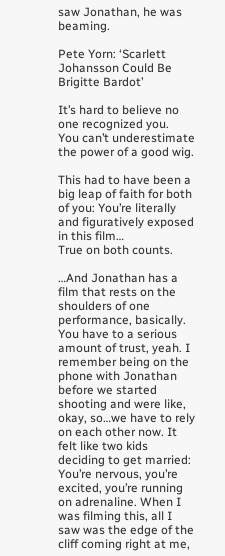saw Jonathan, he was beaming.

Pete Yorn: ‘Scarlett Johansson Could Be Brigitte Bardot’

It’s hard to believe no one recognized you.
You can’t underestimate the power of a good wig.

This had to have been a big leap of faith for both of you: You’re literally and figuratively exposed in this film…
True on both counts.

…And Jonathan has a film that rests on the shoulders of one performance, basically.
You have to a serious amount of trust, yeah. I remember being on the phone with Jonathan before we started shooting and were like, okay, so…we have to rely on each other now. It felt like two kids deciding to get married: You’re nervous, you’re excited, you’re running on adrenaline. When I was filming this, all I saw was the edge of the cliff coming right at me,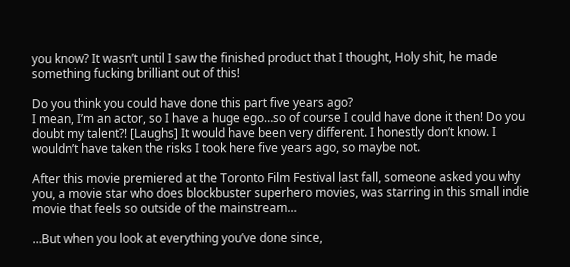you know? It wasn’t until I saw the finished product that I thought, Holy shit, he made something fucking brilliant out of this!

Do you think you could have done this part five years ago?
I mean, I’m an actor, so I have a huge ego…so of course I could have done it then! Do you doubt my talent?! [Laughs] It would have been very different. I honestly don’t know. I wouldn’t have taken the risks I took here five years ago, so maybe not.

After this movie premiered at the Toronto Film Festival last fall, someone asked you why you, a movie star who does blockbuster superhero movies, was starring in this small indie movie that feels so outside of the mainstream…

…But when you look at everything you’ve done since,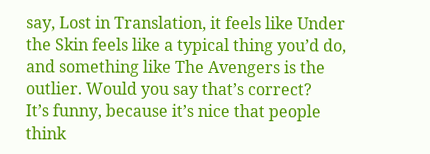say, Lost in Translation, it feels like Under the Skin feels like a typical thing you’d do, and something like The Avengers is the outlier. Would you say that’s correct?
It’s funny, because it’s nice that people think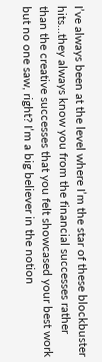I’ve always been at the level where I’m the star of these blockbuster hits…they always know you from the financial successes rather than the creative successes that you felt showcased your best work but no one saw, right? I’m a big believer in the notion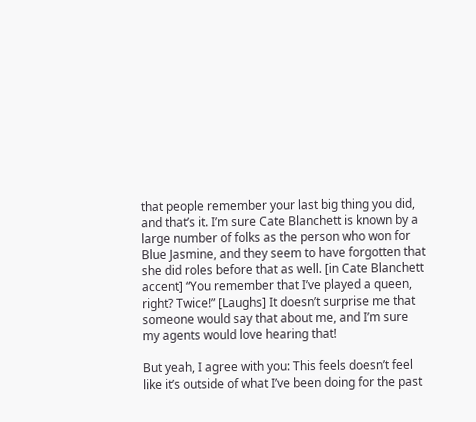that people remember your last big thing you did, and that’s it. I’m sure Cate Blanchett is known by a large number of folks as the person who won for Blue Jasmine, and they seem to have forgotten that she did roles before that as well. [in Cate Blanchett accent] “You remember that I’ve played a queen, right? Twice!” [Laughs] It doesn’t surprise me that someone would say that about me, and I’m sure my agents would love hearing that!

But yeah, I agree with you: This feels doesn’t feel like it’s outside of what I’ve been doing for the past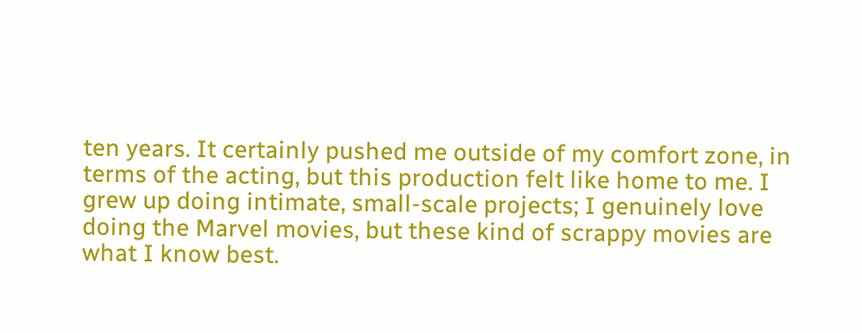ten years. It certainly pushed me outside of my comfort zone, in terms of the acting, but this production felt like home to me. I grew up doing intimate, small-scale projects; I genuinely love doing the Marvel movies, but these kind of scrappy movies are what I know best.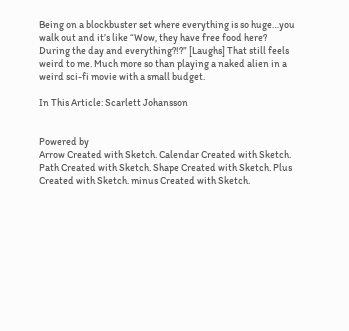Being on a blockbuster set where everything is so huge…you walk out and it’s like “Wow, they have free food here? During the day and everything?!?” [Laughs] That still feels weird to me. Much more so than playing a naked alien in a weird sci-fi movie with a small budget.

In This Article: Scarlett Johansson


Powered by
Arrow Created with Sketch. Calendar Created with Sketch. Path Created with Sketch. Shape Created with Sketch. Plus Created with Sketch. minus Created with Sketch.